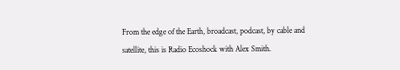From the edge of the Earth, broadcast, podcast, by cable and satellite, this is Radio Ecoshock with Alex Smith.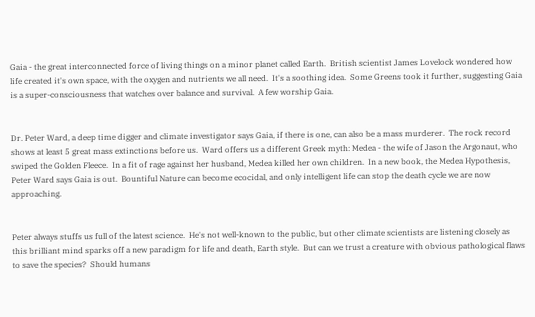Gaia - the great interconnected force of living things on a minor planet called Earth.  British scientist James Lovelock wondered how life created it's own space, with the oxygen and nutrients we all need.  It's a soothing idea.  Some Greens took it further, suggesting Gaia is a super-consciousness that watches over balance and survival.  A few worship Gaia.


Dr. Peter Ward, a deep time digger and climate investigator says Gaia, if there is one, can also be a mass murderer.  The rock record shows at least 5 great mass extinctions before us.  Ward offers us a different Greek myth: Medea - the wife of Jason the Argonaut, who swiped the Golden Fleece.  In a fit of rage against her husband, Medea killed her own children.  In a new book, the Medea Hypothesis, Peter Ward says Gaia is out.  Bountiful Nature can become ecocidal, and only intelligent life can stop the death cycle we are now approaching.


Peter always stuffs us full of the latest science.  He's not well-known to the public, but other climate scientists are listening closely as this brilliant mind sparks off a new paradigm for life and death, Earth style.  But can we trust a creature with obvious pathological flaws to save the species?  Should humans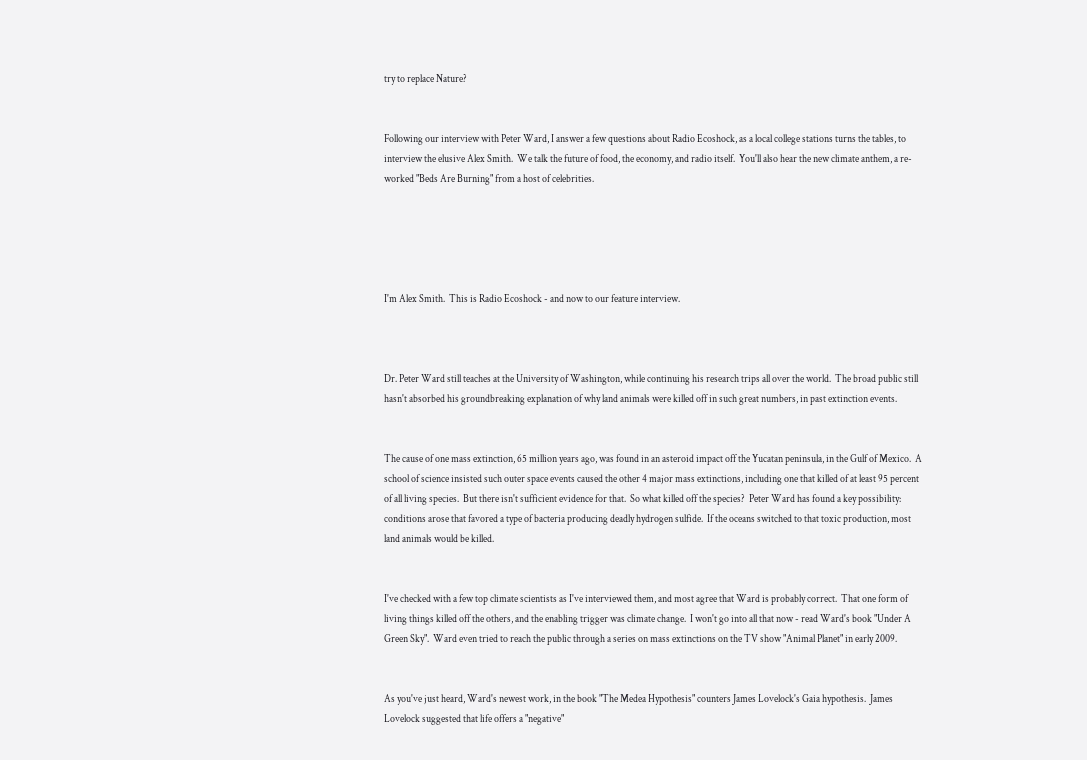try to replace Nature?


Following our interview with Peter Ward, I answer a few questions about Radio Ecoshock, as a local college stations turns the tables, to interview the elusive Alex Smith.  We talk the future of food, the economy, and radio itself.  You'll also hear the new climate anthem, a re-worked "Beds Are Burning" from a host of celebrities.





I'm Alex Smith.  This is Radio Ecoshock - and now to our feature interview.



Dr. Peter Ward still teaches at the University of Washington, while continuing his research trips all over the world.  The broad public still hasn't absorbed his groundbreaking explanation of why land animals were killed off in such great numbers, in past extinction events.


The cause of one mass extinction, 65 million years ago, was found in an asteroid impact off the Yucatan peninsula, in the Gulf of Mexico.  A school of science insisted such outer space events caused the other 4 major mass extinctions, including one that killed of at least 95 percent of all living species.  But there isn't sufficient evidence for that.  So what killed off the species?  Peter Ward has found a key possibility: conditions arose that favored a type of bacteria producing deadly hydrogen sulfide.  If the oceans switched to that toxic production, most land animals would be killed.


I've checked with a few top climate scientists as I've interviewed them, and most agree that Ward is probably correct.  That one form of living things killed off the others, and the enabling trigger was climate change.  I won't go into all that now - read Ward's book "Under A Green Sky".  Ward even tried to reach the public through a series on mass extinctions on the TV show "Animal Planet" in early 2009.


As you've just heard, Ward's newest work, in the book "The Medea Hypothesis" counters James Lovelock's Gaia hypothesis.  James Lovelock suggested that life offers a "negative"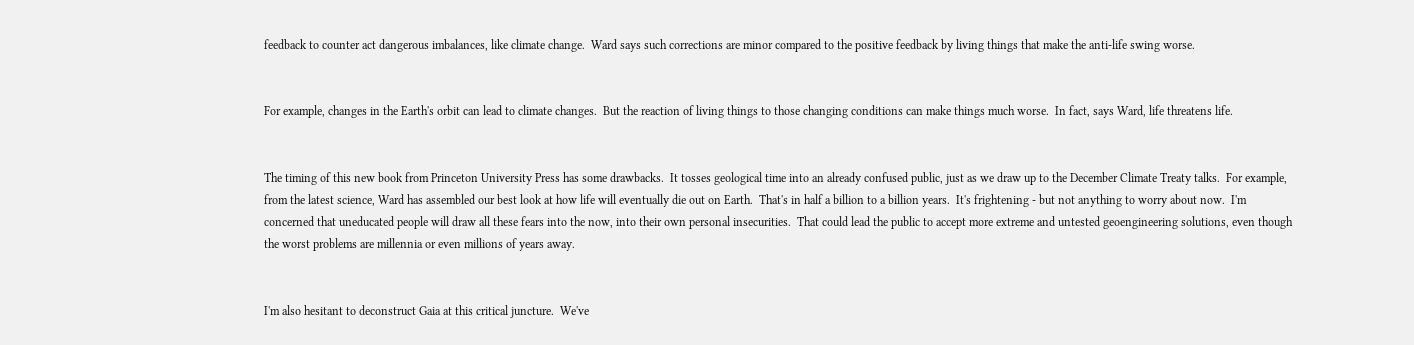feedback to counter act dangerous imbalances, like climate change.  Ward says such corrections are minor compared to the positive feedback by living things that make the anti-life swing worse.


For example, changes in the Earth's orbit can lead to climate changes.  But the reaction of living things to those changing conditions can make things much worse.  In fact, says Ward, life threatens life.


The timing of this new book from Princeton University Press has some drawbacks.  It tosses geological time into an already confused public, just as we draw up to the December Climate Treaty talks.  For example, from the latest science, Ward has assembled our best look at how life will eventually die out on Earth.  That's in half a billion to a billion years.  It's frightening - but not anything to worry about now.  I'm concerned that uneducated people will draw all these fears into the now, into their own personal insecurities.  That could lead the public to accept more extreme and untested geoengineering solutions, even though the worst problems are millennia or even millions of years away.


I'm also hesitant to deconstruct Gaia at this critical juncture.  We've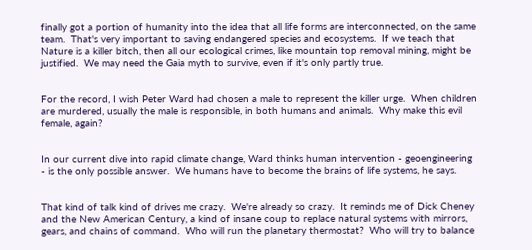finally got a portion of humanity into the idea that all life forms are interconnected, on the same team.  That's very important to saving endangered species and ecosystems.  If we teach that Nature is a killer bitch, then all our ecological crimes, like mountain top removal mining, might be justified.  We may need the Gaia myth to survive, even if it's only partly true.


For the record, I wish Peter Ward had chosen a male to represent the killer urge.  When children are murdered, usually the male is responsible, in both humans and animals.  Why make this evil female, again?


In our current dive into rapid climate change, Ward thinks human intervention - geoengineering - is the only possible answer.  We humans have to become the brains of life systems, he says.


That kind of talk kind of drives me crazy.  We're already so crazy.  It reminds me of Dick Cheney and the New American Century, a kind of insane coup to replace natural systems with mirrors, gears, and chains of command.  Who will run the planetary thermostat?  Who will try to balance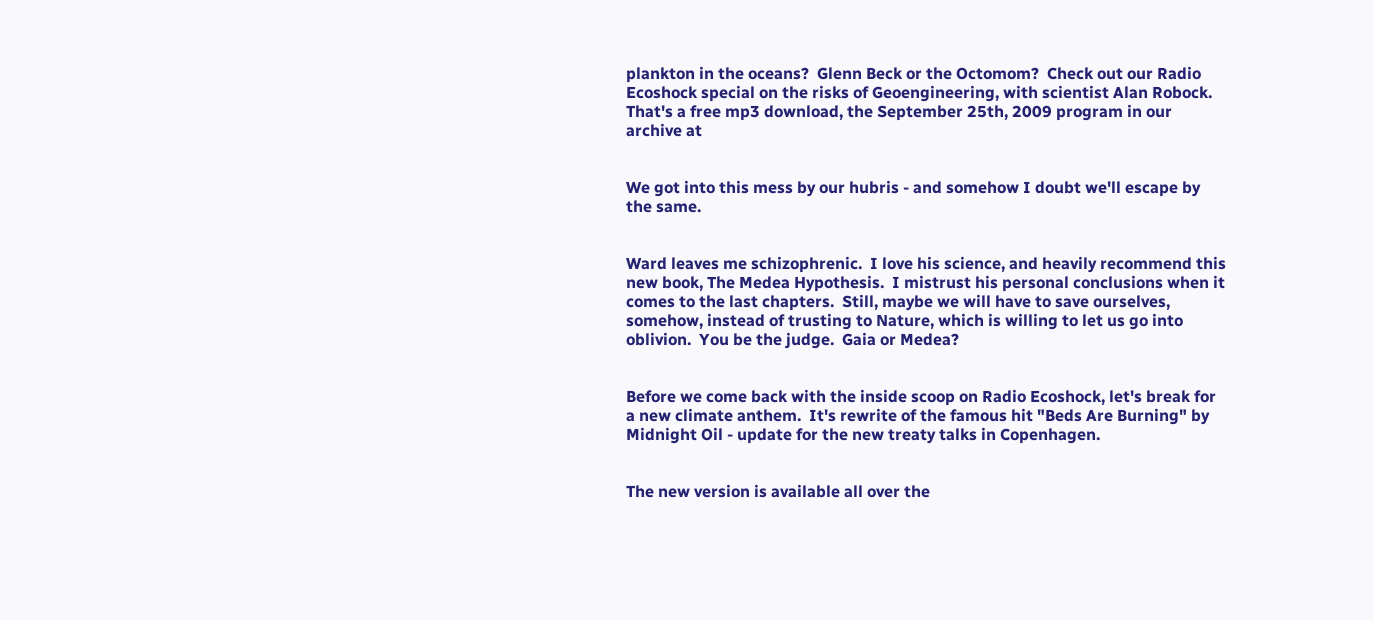plankton in the oceans?  Glenn Beck or the Octomom?  Check out our Radio Ecoshock special on the risks of Geoengineering, with scientist Alan Robock.  That's a free mp3 download, the September 25th, 2009 program in our archive at


We got into this mess by our hubris - and somehow I doubt we'll escape by the same.


Ward leaves me schizophrenic.  I love his science, and heavily recommend this new book, The Medea Hypothesis.  I mistrust his personal conclusions when it comes to the last chapters.  Still, maybe we will have to save ourselves, somehow, instead of trusting to Nature, which is willing to let us go into oblivion.  You be the judge.  Gaia or Medea?


Before we come back with the inside scoop on Radio Ecoshock, let's break for a new climate anthem.  It's rewrite of the famous hit "Beds Are Burning" by Midnight Oil - update for the new treaty talks in Copenhagen.


The new version is available all over the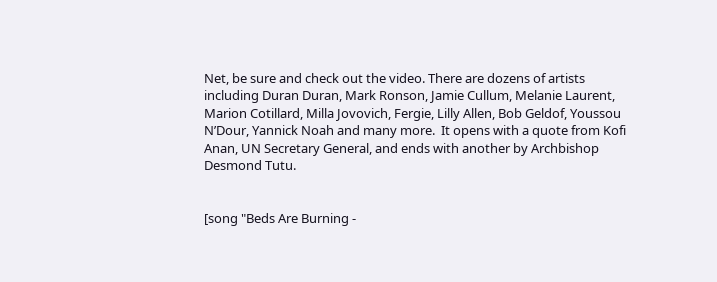Net, be sure and check out the video. There are dozens of artists including Duran Duran, Mark Ronson, Jamie Cullum, Melanie Laurent, Marion Cotillard, Milla Jovovich, Fergie, Lilly Allen, Bob Geldof, Youssou N’Dour, Yannick Noah and many more.  It opens with a quote from Kofi Anan, UN Secretary General, and ends with another by Archbishop Desmond Tutu.


[song "Beds Are Burning -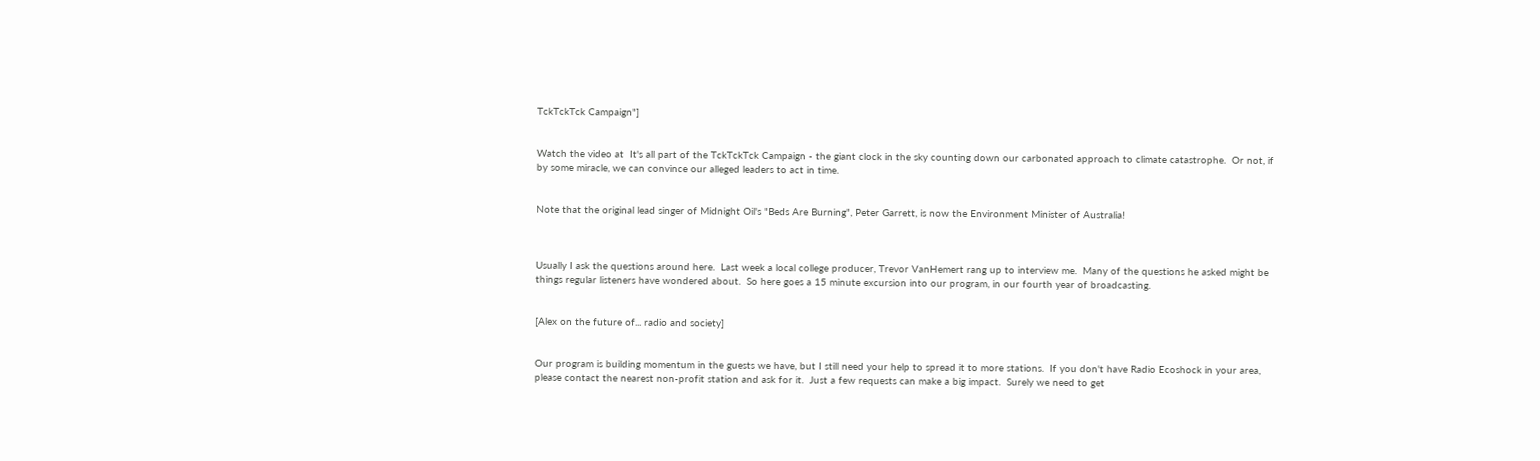TckTckTck Campaign"]


Watch the video at  It's all part of the TckTckTck Campaign - the giant clock in the sky counting down our carbonated approach to climate catastrophe.  Or not, if by some miracle, we can convince our alleged leaders to act in time.


Note that the original lead singer of Midnight Oil's "Beds Are Burning", Peter Garrett, is now the Environment Minister of Australia!



Usually I ask the questions around here.  Last week a local college producer, Trevor VanHemert rang up to interview me.  Many of the questions he asked might be things regular listeners have wondered about.  So here goes a 15 minute excursion into our program, in our fourth year of broadcasting.


[Alex on the future of... radio and society]


Our program is building momentum in the guests we have, but I still need your help to spread it to more stations.  If you don't have Radio Ecoshock in your area, please contact the nearest non-profit station and ask for it.  Just a few requests can make a big impact.  Surely we need to get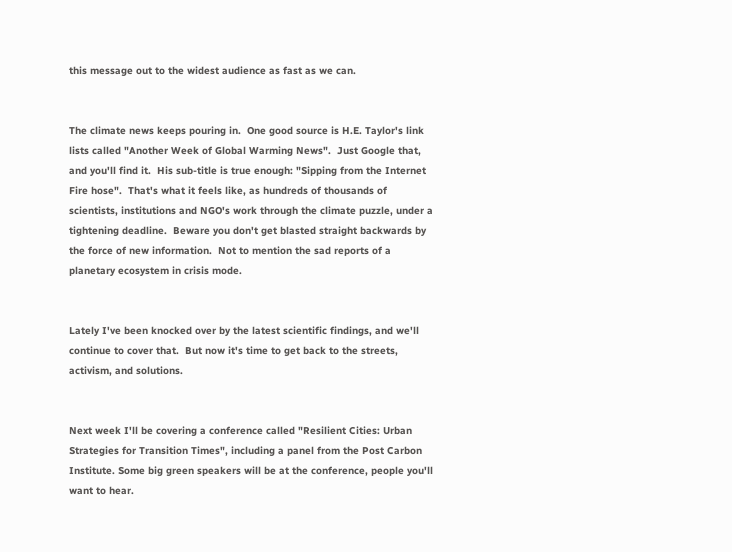this message out to the widest audience as fast as we can.


The climate news keeps pouring in.  One good source is H.E. Taylor's link lists called "Another Week of Global Warming News".  Just Google that, and you'll find it.  His sub-title is true enough: "Sipping from the Internet Fire hose".  That's what it feels like, as hundreds of thousands of scientists, institutions and NGO's work through the climate puzzle, under a tightening deadline.  Beware you don't get blasted straight backwards by the force of new information.  Not to mention the sad reports of a planetary ecosystem in crisis mode.


Lately I've been knocked over by the latest scientific findings, and we'll continue to cover that.  But now it's time to get back to the streets, activism, and solutions.


Next week I'll be covering a conference called "Resilient Cities: Urban Strategies for Transition Times", including a panel from the Post Carbon Institute. Some big green speakers will be at the conference, people you'll want to hear.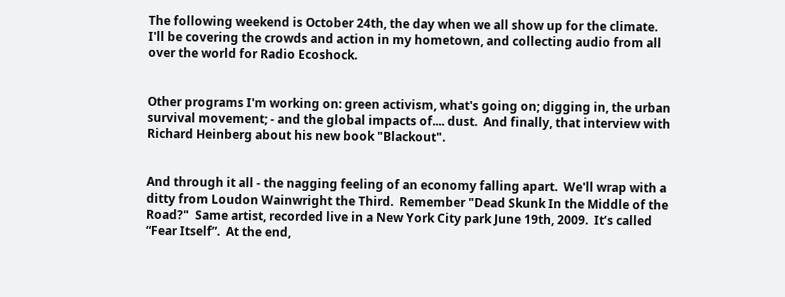The following weekend is October 24th, the day when we all show up for the climate.  I'll be covering the crowds and action in my hometown, and collecting audio from all over the world for Radio Ecoshock.


Other programs I'm working on: green activism, what's going on; digging in, the urban survival movement; - and the global impacts of.... dust.  And finally, that interview with Richard Heinberg about his new book "Blackout".


And through it all - the nagging feeling of an economy falling apart.  We'll wrap with a ditty from Loudon Wainwright the Third.  Remember "Dead Skunk In the Middle of the Road?"  Same artist, recorded live in a New York City park June 19th, 2009.  It’s called “Fear Itself”.  At the end,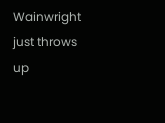Wainwright just throws up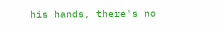his hands, there's no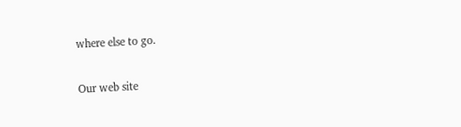where else to go.


Our web site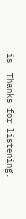is  Thanks for listening.